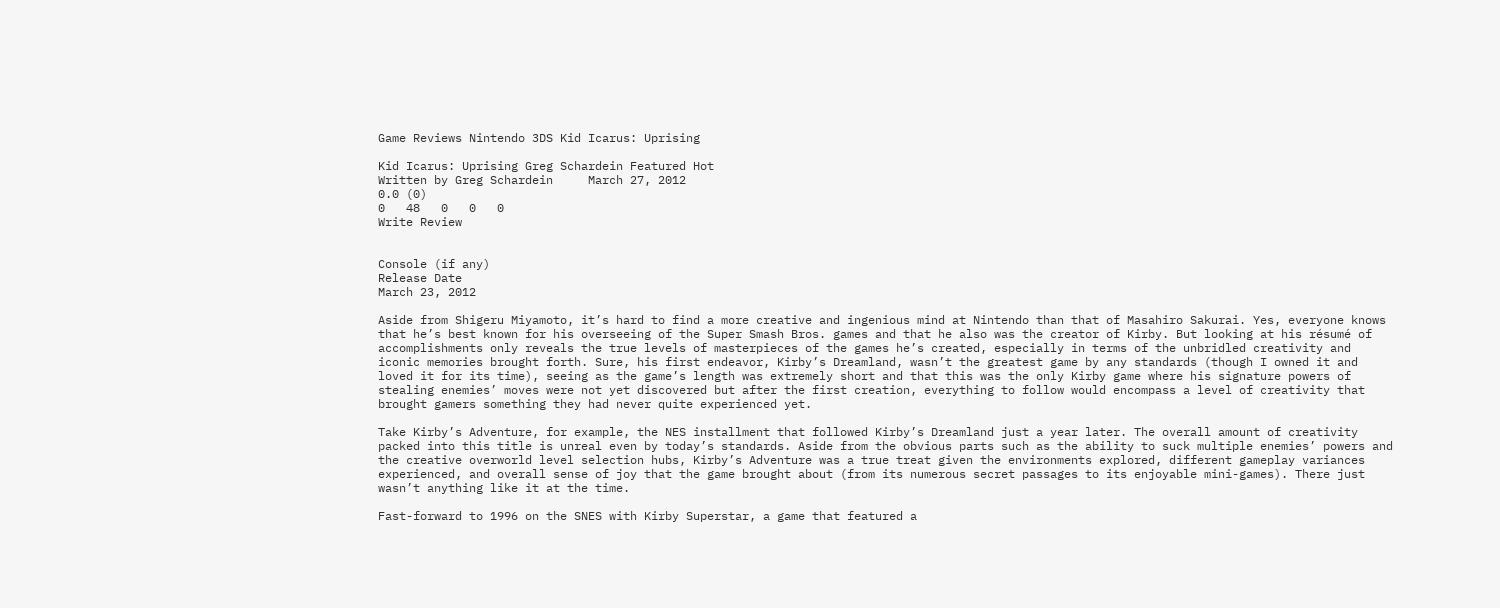Game Reviews Nintendo 3DS Kid Icarus: Uprising

Kid Icarus: Uprising Greg Schardein Featured Hot
Written by Greg Schardein     March 27, 2012
0.0 (0)
0   48   0   0   0
Write Review


Console (if any)
Release Date
March 23, 2012

Aside from Shigeru Miyamoto, it’s hard to find a more creative and ingenious mind at Nintendo than that of Masahiro Sakurai. Yes, everyone knows that he’s best known for his overseeing of the Super Smash Bros. games and that he also was the creator of Kirby. But looking at his résumé of accomplishments only reveals the true levels of masterpieces of the games he’s created, especially in terms of the unbridled creativity and iconic memories brought forth. Sure, his first endeavor, Kirby’s Dreamland, wasn’t the greatest game by any standards (though I owned it and loved it for its time), seeing as the game’s length was extremely short and that this was the only Kirby game where his signature powers of stealing enemies’ moves were not yet discovered but after the first creation, everything to follow would encompass a level of creativity that brought gamers something they had never quite experienced yet.

Take Kirby’s Adventure, for example, the NES installment that followed Kirby’s Dreamland just a year later. The overall amount of creativity packed into this title is unreal even by today’s standards. Aside from the obvious parts such as the ability to suck multiple enemies’ powers and the creative overworld level selection hubs, Kirby’s Adventure was a true treat given the environments explored, different gameplay variances experienced, and overall sense of joy that the game brought about (from its numerous secret passages to its enjoyable mini-games). There just wasn’t anything like it at the time.

Fast-forward to 1996 on the SNES with Kirby Superstar, a game that featured a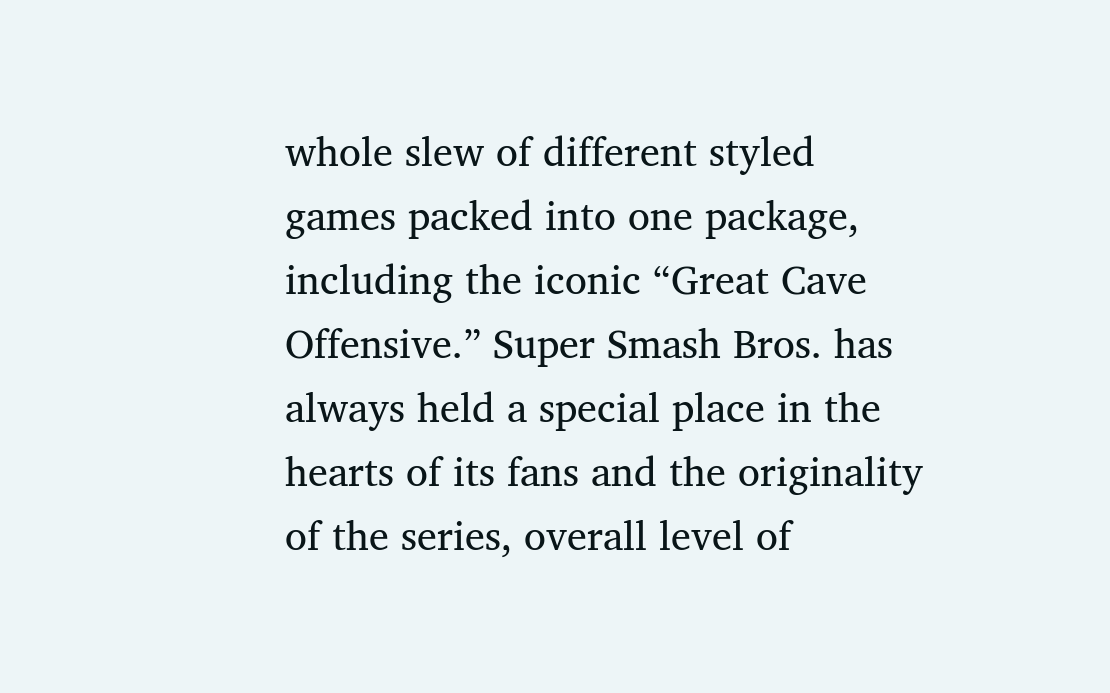whole slew of different styled games packed into one package, including the iconic “Great Cave Offensive.” Super Smash Bros. has always held a special place in the hearts of its fans and the originality of the series, overall level of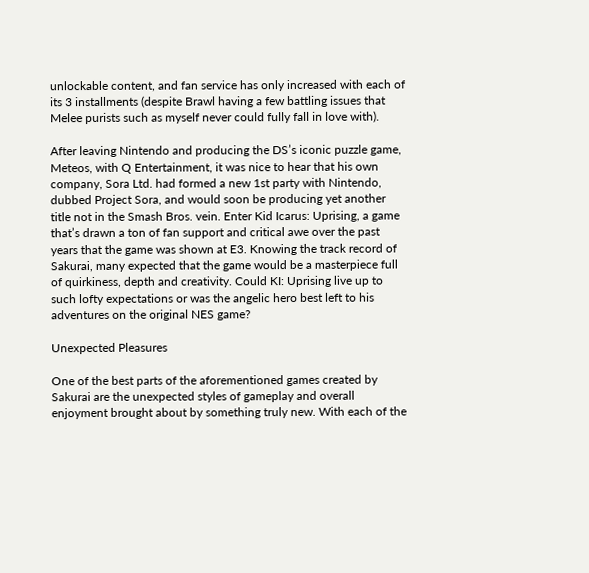unlockable content, and fan service has only increased with each of its 3 installments (despite Brawl having a few battling issues that Melee purists such as myself never could fully fall in love with).

After leaving Nintendo and producing the DS’s iconic puzzle game, Meteos, with Q Entertainment, it was nice to hear that his own company, Sora Ltd. had formed a new 1st party with Nintendo, dubbed Project Sora, and would soon be producing yet another title not in the Smash Bros. vein. Enter Kid Icarus: Uprising, a game that’s drawn a ton of fan support and critical awe over the past years that the game was shown at E3. Knowing the track record of Sakurai, many expected that the game would be a masterpiece full of quirkiness, depth and creativity. Could KI: Uprising live up to such lofty expectations or was the angelic hero best left to his adventures on the original NES game?

Unexpected Pleasures

One of the best parts of the aforementioned games created by Sakurai are the unexpected styles of gameplay and overall enjoyment brought about by something truly new. With each of the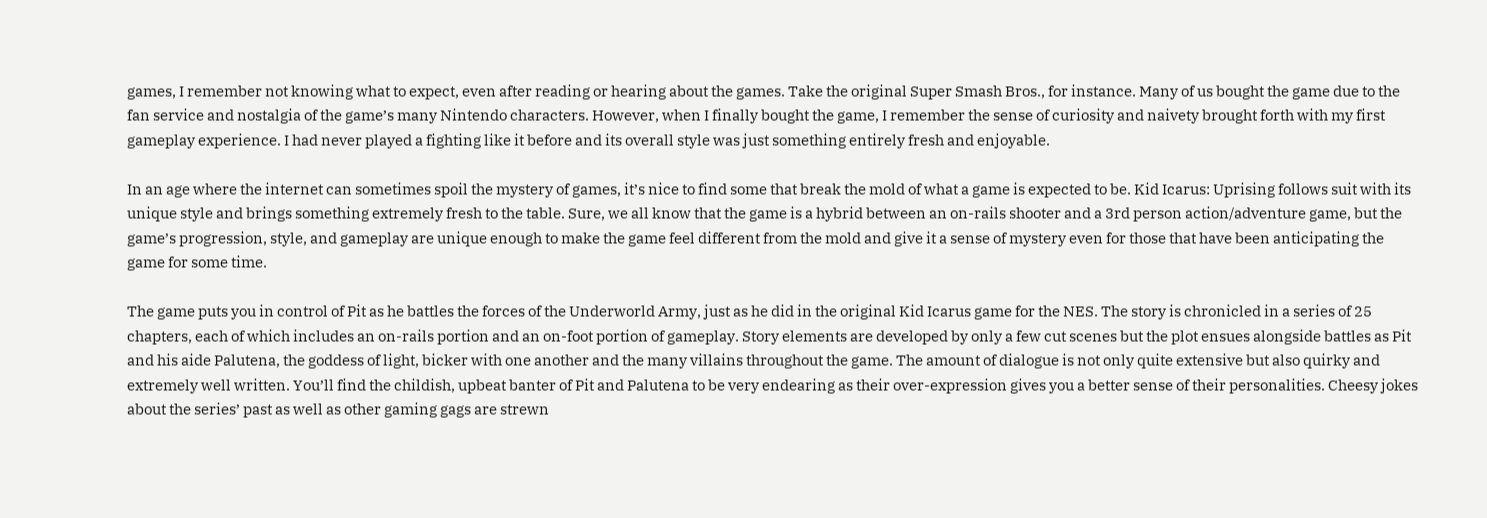games, I remember not knowing what to expect, even after reading or hearing about the games. Take the original Super Smash Bros., for instance. Many of us bought the game due to the fan service and nostalgia of the game’s many Nintendo characters. However, when I finally bought the game, I remember the sense of curiosity and naivety brought forth with my first gameplay experience. I had never played a fighting like it before and its overall style was just something entirely fresh and enjoyable.

In an age where the internet can sometimes spoil the mystery of games, it’s nice to find some that break the mold of what a game is expected to be. Kid Icarus: Uprising follows suit with its unique style and brings something extremely fresh to the table. Sure, we all know that the game is a hybrid between an on-rails shooter and a 3rd person action/adventure game, but the game’s progression, style, and gameplay are unique enough to make the game feel different from the mold and give it a sense of mystery even for those that have been anticipating the game for some time.

The game puts you in control of Pit as he battles the forces of the Underworld Army, just as he did in the original Kid Icarus game for the NES. The story is chronicled in a series of 25 chapters, each of which includes an on-rails portion and an on-foot portion of gameplay. Story elements are developed by only a few cut scenes but the plot ensues alongside battles as Pit and his aide Palutena, the goddess of light, bicker with one another and the many villains throughout the game. The amount of dialogue is not only quite extensive but also quirky and extremely well written. You’ll find the childish, upbeat banter of Pit and Palutena to be very endearing as their over-expression gives you a better sense of their personalities. Cheesy jokes about the series’ past as well as other gaming gags are strewn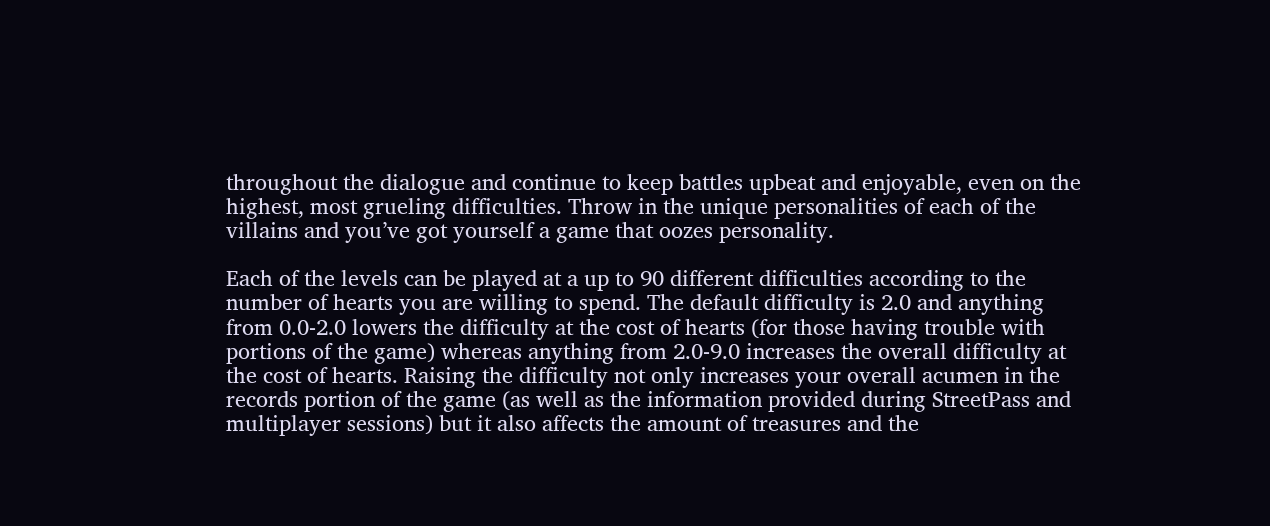throughout the dialogue and continue to keep battles upbeat and enjoyable, even on the highest, most grueling difficulties. Throw in the unique personalities of each of the villains and you’ve got yourself a game that oozes personality.

Each of the levels can be played at a up to 90 different difficulties according to the number of hearts you are willing to spend. The default difficulty is 2.0 and anything from 0.0-2.0 lowers the difficulty at the cost of hearts (for those having trouble with portions of the game) whereas anything from 2.0-9.0 increases the overall difficulty at the cost of hearts. Raising the difficulty not only increases your overall acumen in the records portion of the game (as well as the information provided during StreetPass and multiplayer sessions) but it also affects the amount of treasures and the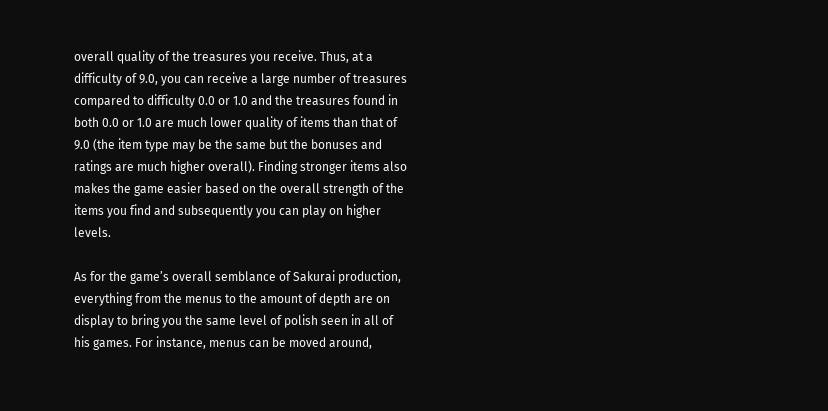overall quality of the treasures you receive. Thus, at a difficulty of 9.0, you can receive a large number of treasures compared to difficulty 0.0 or 1.0 and the treasures found in both 0.0 or 1.0 are much lower quality of items than that of 9.0 (the item type may be the same but the bonuses and ratings are much higher overall). Finding stronger items also makes the game easier based on the overall strength of the items you find and subsequently you can play on higher levels.

As for the game’s overall semblance of Sakurai production, everything from the menus to the amount of depth are on display to bring you the same level of polish seen in all of his games. For instance, menus can be moved around,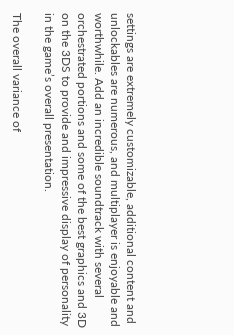settings are extremely customizable, additional content and unlockables are numerous, and multiplayer is enjoyable and worthwhile. Add an incredible soundtrack with several orchestrated portions and some of the best graphics and 3D on the 3DS to provide and impressive display of personality in the game’s overall presentation.

The overall variance of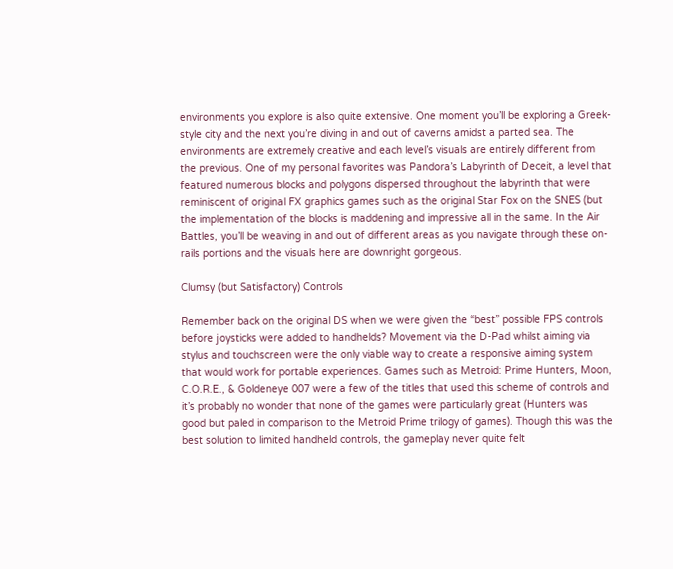environments you explore is also quite extensive. One moment you’ll be exploring a Greek-style city and the next you’re diving in and out of caverns amidst a parted sea. The environments are extremely creative and each level’s visuals are entirely different from the previous. One of my personal favorites was Pandora’s Labyrinth of Deceit, a level that featured numerous blocks and polygons dispersed throughout the labyrinth that were reminiscent of original FX graphics games such as the original Star Fox on the SNES (but the implementation of the blocks is maddening and impressive all in the same. In the Air Battles, you’ll be weaving in and out of different areas as you navigate through these on-rails portions and the visuals here are downright gorgeous.

Clumsy (but Satisfactory) Controls

Remember back on the original DS when we were given the “best” possible FPS controls before joysticks were added to handhelds? Movement via the D-Pad whilst aiming via stylus and touchscreen were the only viable way to create a responsive aiming system that would work for portable experiences. Games such as Metroid: Prime Hunters, Moon, C.O.R.E., & Goldeneye 007 were a few of the titles that used this scheme of controls and it’s probably no wonder that none of the games were particularly great (Hunters was good but paled in comparison to the Metroid Prime trilogy of games). Though this was the best solution to limited handheld controls, the gameplay never quite felt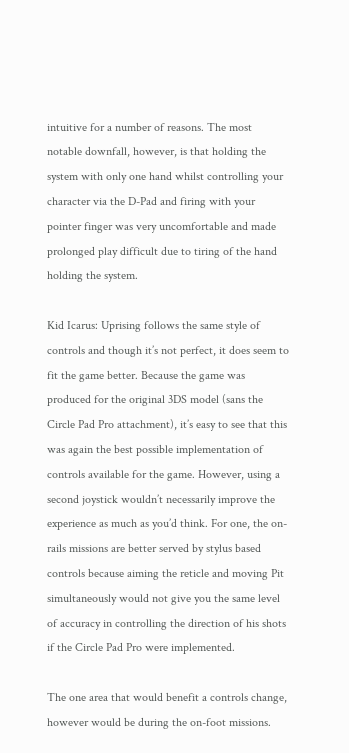intuitive for a number of reasons. The most notable downfall, however, is that holding the system with only one hand whilst controlling your character via the D-Pad and firing with your pointer finger was very uncomfortable and made prolonged play difficult due to tiring of the hand holding the system.

Kid Icarus: Uprising follows the same style of controls and though it’s not perfect, it does seem to fit the game better. Because the game was produced for the original 3DS model (sans the Circle Pad Pro attachment), it’s easy to see that this was again the best possible implementation of controls available for the game. However, using a second joystick wouldn’t necessarily improve the experience as much as you’d think. For one, the on-rails missions are better served by stylus based controls because aiming the reticle and moving Pit simultaneously would not give you the same level of accuracy in controlling the direction of his shots if the Circle Pad Pro were implemented.

The one area that would benefit a controls change, however would be during the on-foot missions.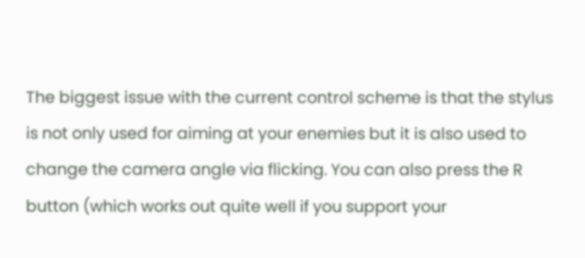The biggest issue with the current control scheme is that the stylus is not only used for aiming at your enemies but it is also used to change the camera angle via flicking. You can also press the R button (which works out quite well if you support your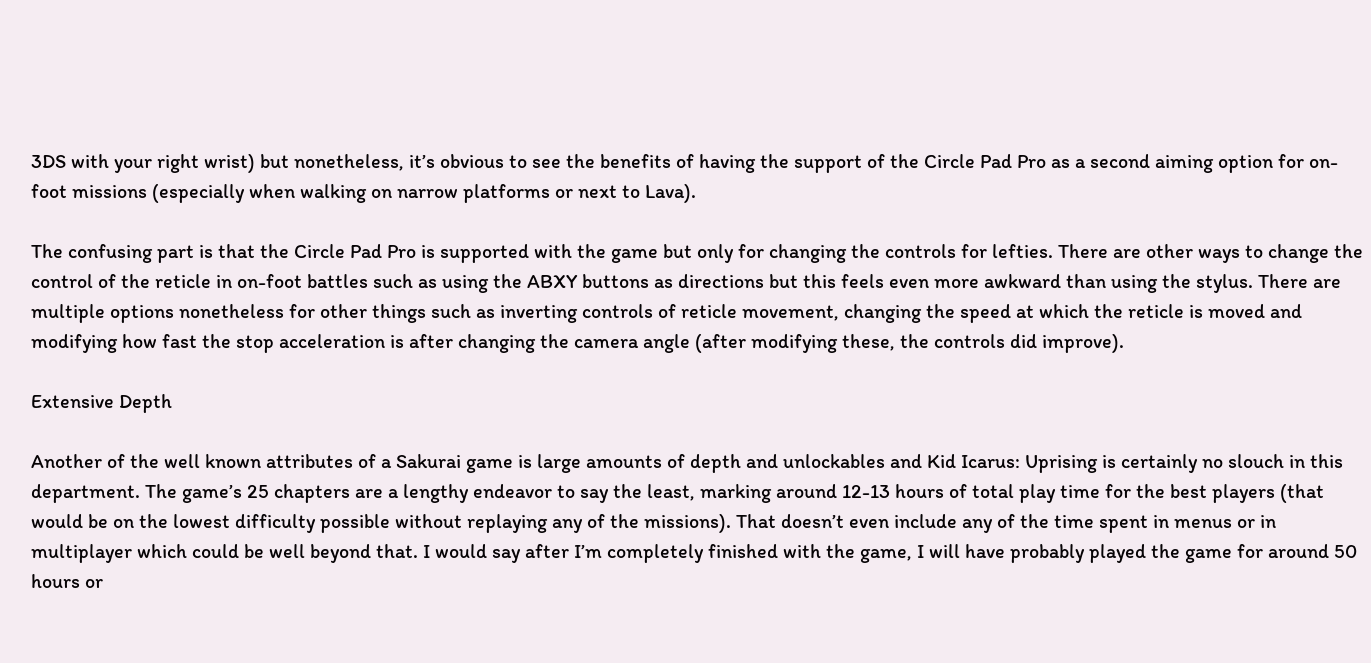3DS with your right wrist) but nonetheless, it’s obvious to see the benefits of having the support of the Circle Pad Pro as a second aiming option for on-foot missions (especially when walking on narrow platforms or next to Lava).

The confusing part is that the Circle Pad Pro is supported with the game but only for changing the controls for lefties. There are other ways to change the control of the reticle in on-foot battles such as using the ABXY buttons as directions but this feels even more awkward than using the stylus. There are multiple options nonetheless for other things such as inverting controls of reticle movement, changing the speed at which the reticle is moved and modifying how fast the stop acceleration is after changing the camera angle (after modifying these, the controls did improve).

Extensive Depth

Another of the well known attributes of a Sakurai game is large amounts of depth and unlockables and Kid Icarus: Uprising is certainly no slouch in this department. The game’s 25 chapters are a lengthy endeavor to say the least, marking around 12-13 hours of total play time for the best players (that would be on the lowest difficulty possible without replaying any of the missions). That doesn’t even include any of the time spent in menus or in multiplayer which could be well beyond that. I would say after I’m completely finished with the game, I will have probably played the game for around 50 hours or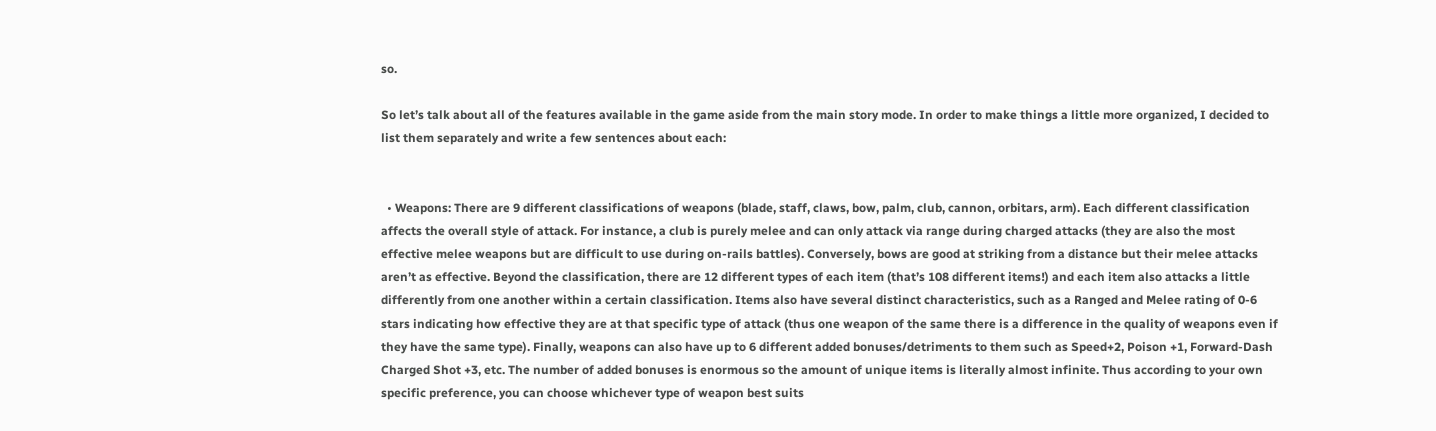so.

So let’s talk about all of the features available in the game aside from the main story mode. In order to make things a little more organized, I decided to list them separately and write a few sentences about each:


  • Weapons: There are 9 different classifications of weapons (blade, staff, claws, bow, palm, club, cannon, orbitars, arm). Each different classification affects the overall style of attack. For instance, a club is purely melee and can only attack via range during charged attacks (they are also the most effective melee weapons but are difficult to use during on-rails battles). Conversely, bows are good at striking from a distance but their melee attacks aren’t as effective. Beyond the classification, there are 12 different types of each item (that’s 108 different items!) and each item also attacks a little differently from one another within a certain classification. Items also have several distinct characteristics, such as a Ranged and Melee rating of 0-6 stars indicating how effective they are at that specific type of attack (thus one weapon of the same there is a difference in the quality of weapons even if they have the same type). Finally, weapons can also have up to 6 different added bonuses/detriments to them such as Speed+2, Poison +1, Forward-Dash Charged Shot +3, etc. The number of added bonuses is enormous so the amount of unique items is literally almost infinite. Thus according to your own specific preference, you can choose whichever type of weapon best suits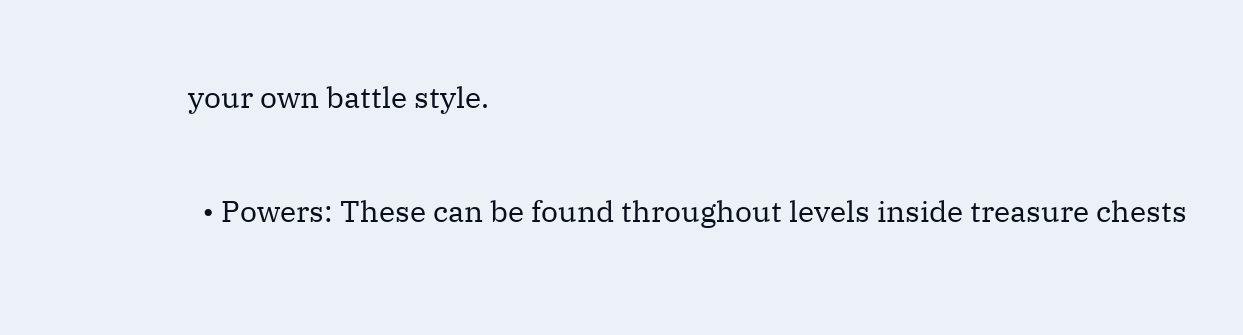your own battle style.

  • Powers: These can be found throughout levels inside treasure chests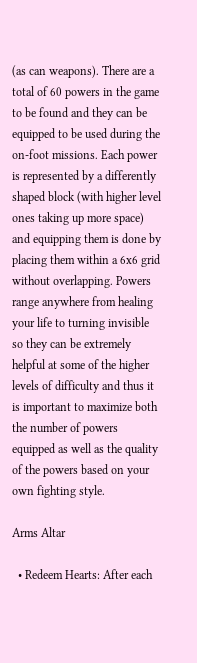(as can weapons). There are a total of 60 powers in the game to be found and they can be equipped to be used during the on-foot missions. Each power is represented by a differently shaped block (with higher level ones taking up more space) and equipping them is done by placing them within a 6x6 grid without overlapping. Powers range anywhere from healing your life to turning invisible so they can be extremely helpful at some of the higher levels of difficulty and thus it is important to maximize both the number of powers equipped as well as the quality of the powers based on your own fighting style.

Arms Altar

  • Redeem Hearts: After each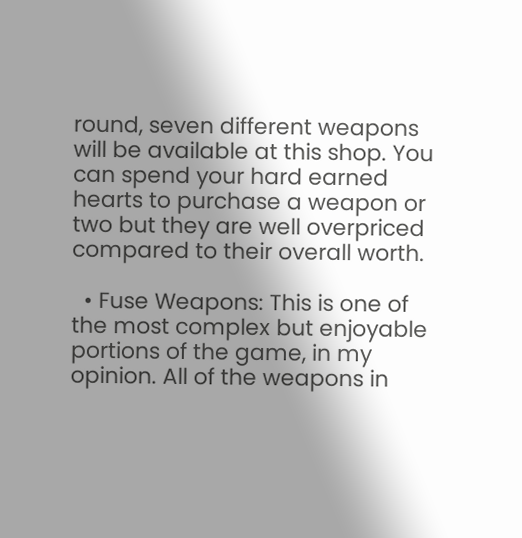round, seven different weapons will be available at this shop. You can spend your hard earned hearts to purchase a weapon or two but they are well overpriced compared to their overall worth.

  • Fuse Weapons: This is one of the most complex but enjoyable portions of the game, in my opinion. All of the weapons in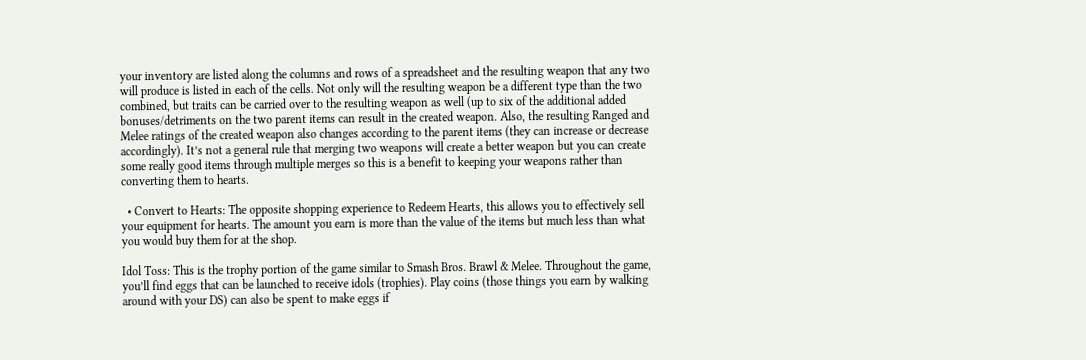your inventory are listed along the columns and rows of a spreadsheet and the resulting weapon that any two will produce is listed in each of the cells. Not only will the resulting weapon be a different type than the two combined, but traits can be carried over to the resulting weapon as well (up to six of the additional added bonuses/detriments on the two parent items can result in the created weapon. Also, the resulting Ranged and Melee ratings of the created weapon also changes according to the parent items (they can increase or decrease accordingly). It’s not a general rule that merging two weapons will create a better weapon but you can create some really good items through multiple merges so this is a benefit to keeping your weapons rather than converting them to hearts.

  • Convert to Hearts: The opposite shopping experience to Redeem Hearts, this allows you to effectively sell your equipment for hearts. The amount you earn is more than the value of the items but much less than what you would buy them for at the shop.

Idol Toss: This is the trophy portion of the game similar to Smash Bros. Brawl & Melee. Throughout the game, you’ll find eggs that can be launched to receive idols (trophies). Play coins (those things you earn by walking around with your DS) can also be spent to make eggs if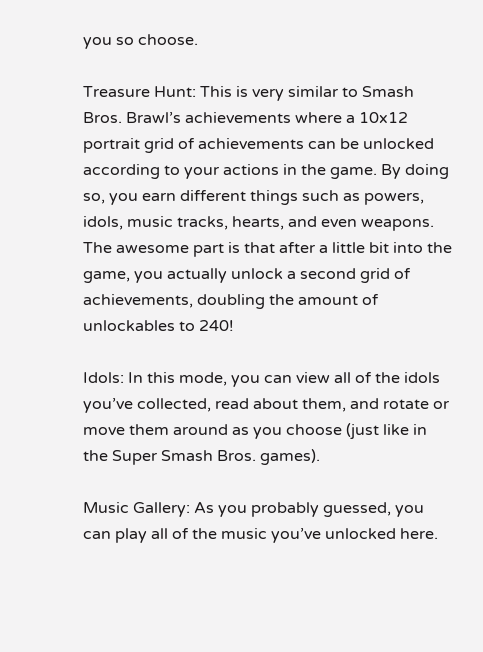you so choose.

Treasure Hunt: This is very similar to Smash Bros. Brawl’s achievements where a 10x12 portrait grid of achievements can be unlocked according to your actions in the game. By doing so, you earn different things such as powers, idols, music tracks, hearts, and even weapons. The awesome part is that after a little bit into the game, you actually unlock a second grid of achievements, doubling the amount of unlockables to 240!

Idols: In this mode, you can view all of the idols you’ve collected, read about them, and rotate or move them around as you choose (just like in the Super Smash Bros. games).

Music Gallery: As you probably guessed, you can play all of the music you’ve unlocked here.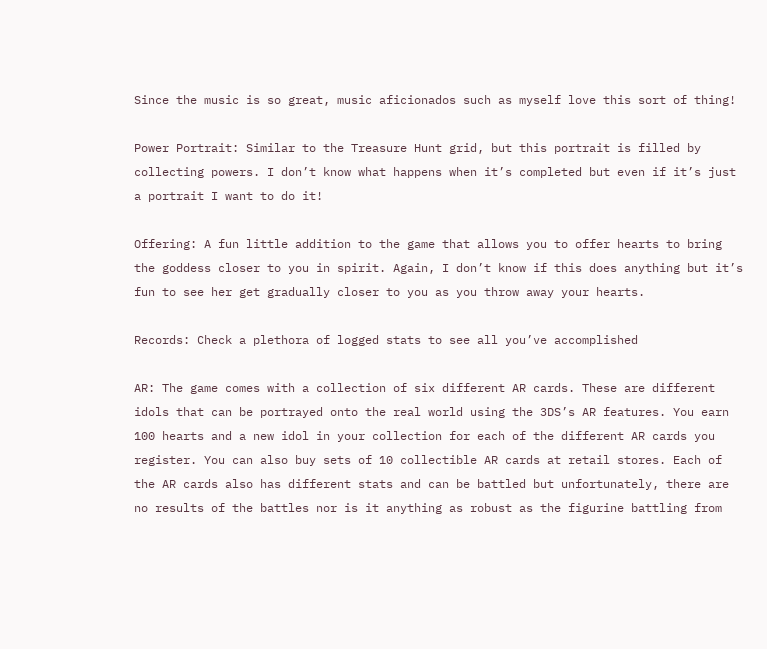Since the music is so great, music aficionados such as myself love this sort of thing!

Power Portrait: Similar to the Treasure Hunt grid, but this portrait is filled by collecting powers. I don’t know what happens when it’s completed but even if it’s just a portrait I want to do it!

Offering: A fun little addition to the game that allows you to offer hearts to bring the goddess closer to you in spirit. Again, I don’t know if this does anything but it’s fun to see her get gradually closer to you as you throw away your hearts.

Records: Check a plethora of logged stats to see all you’ve accomplished

AR: The game comes with a collection of six different AR cards. These are different idols that can be portrayed onto the real world using the 3DS’s AR features. You earn 100 hearts and a new idol in your collection for each of the different AR cards you register. You can also buy sets of 10 collectible AR cards at retail stores. Each of the AR cards also has different stats and can be battled but unfortunately, there are no results of the battles nor is it anything as robust as the figurine battling from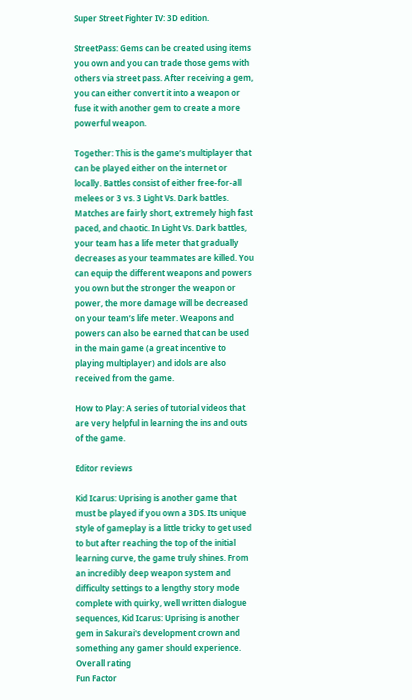Super Street Fighter IV: 3D edition.

StreetPass: Gems can be created using items you own and you can trade those gems with others via street pass. After receiving a gem, you can either convert it into a weapon or fuse it with another gem to create a more powerful weapon.

Together: This is the game’s multiplayer that can be played either on the internet or locally. Battles consist of either free-for-all melees or 3 vs. 3 Light Vs. Dark battles. Matches are fairly short, extremely high fast paced, and chaotic. In Light Vs. Dark battles, your team has a life meter that gradually decreases as your teammates are killed. You can equip the different weapons and powers you own but the stronger the weapon or power, the more damage will be decreased on your team’s life meter. Weapons and powers can also be earned that can be used in the main game (a great incentive to playing multiplayer) and idols are also received from the game.

How to Play: A series of tutorial videos that are very helpful in learning the ins and outs of the game.

Editor reviews

Kid Icarus: Uprising is another game that must be played if you own a 3DS. Its unique style of gameplay is a little tricky to get used to but after reaching the top of the initial learning curve, the game truly shines. From an incredibly deep weapon system and difficulty settings to a lengthy story mode complete with quirky, well written dialogue sequences, Kid Icarus: Uprising is another gem in Sakurai's development crown and something any gamer should experience.
Overall rating
Fun Factor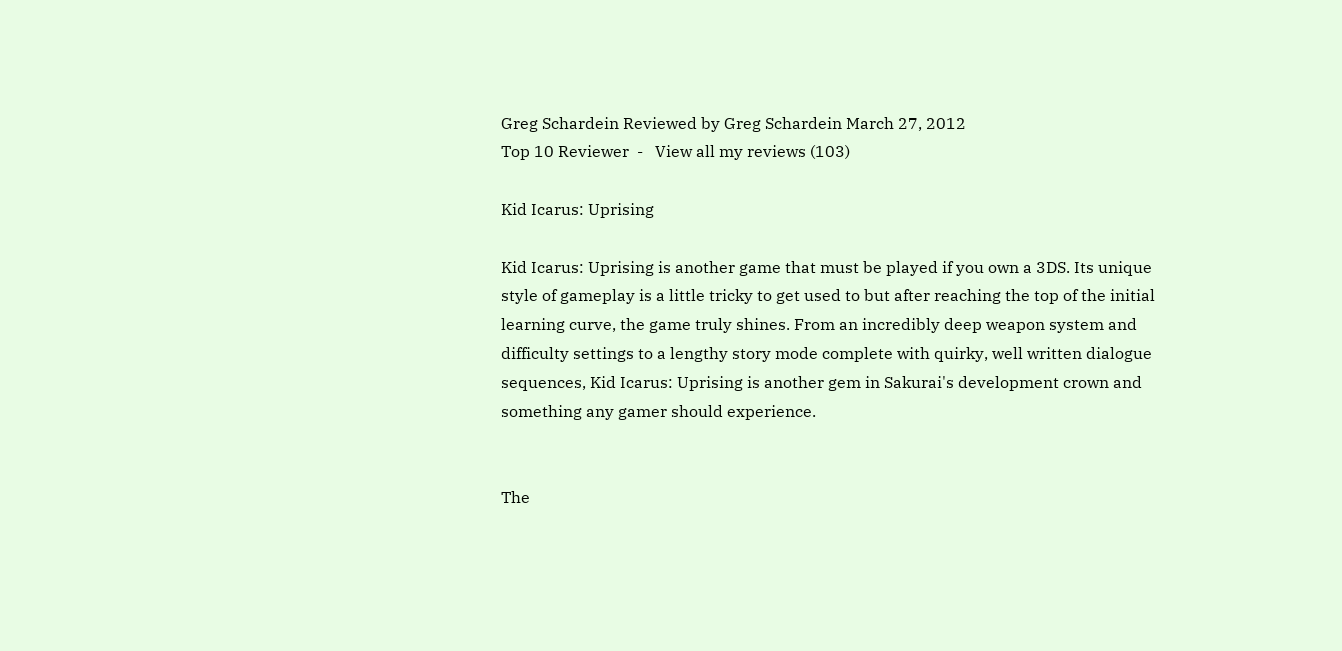Greg Schardein Reviewed by Greg Schardein March 27, 2012
Top 10 Reviewer  -   View all my reviews (103)

Kid Icarus: Uprising

Kid Icarus: Uprising is another game that must be played if you own a 3DS. Its unique style of gameplay is a little tricky to get used to but after reaching the top of the initial learning curve, the game truly shines. From an incredibly deep weapon system and difficulty settings to a lengthy story mode complete with quirky, well written dialogue sequences, Kid Icarus: Uprising is another gem in Sakurai's development crown and something any gamer should experience.


The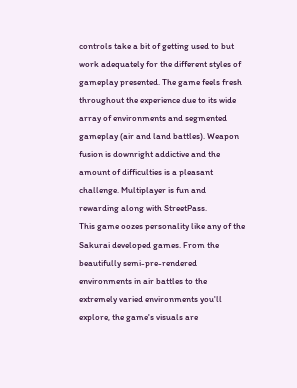controls take a bit of getting used to but work adequately for the different styles of gameplay presented. The game feels fresh throughout the experience due to its wide array of environments and segmented gameplay (air and land battles). Weapon fusion is downright addictive and the amount of difficulties is a pleasant challenge. Multiplayer is fun and rewarding along with StreetPass.
This game oozes personality like any of the Sakurai developed games. From the beautifully semi-pre-rendered environments in air battles to the extremely varied environments you'll explore, the game's visuals are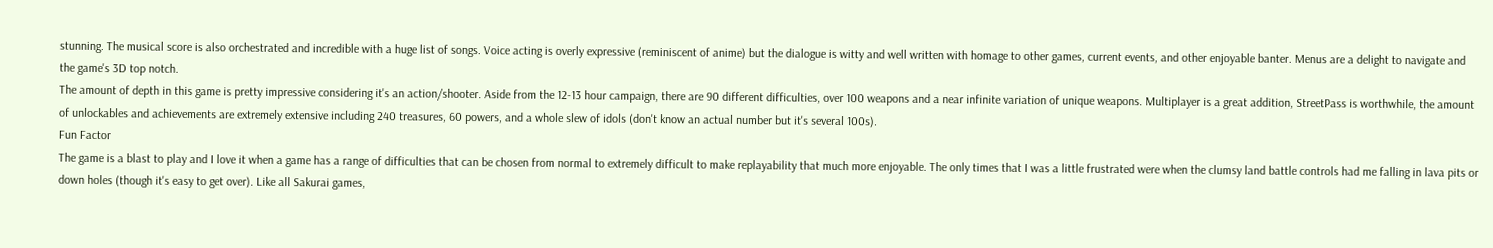stunning. The musical score is also orchestrated and incredible with a huge list of songs. Voice acting is overly expressive (reminiscent of anime) but the dialogue is witty and well written with homage to other games, current events, and other enjoyable banter. Menus are a delight to navigate and the game's 3D top notch.
The amount of depth in this game is pretty impressive considering it's an action/shooter. Aside from the 12-13 hour campaign, there are 90 different difficulties, over 100 weapons and a near infinite variation of unique weapons. Multiplayer is a great addition, StreetPass is worthwhile, the amount of unlockables and achievements are extremely extensive including 240 treasures, 60 powers, and a whole slew of idols (don't know an actual number but it's several 100s).
Fun Factor
The game is a blast to play and I love it when a game has a range of difficulties that can be chosen from normal to extremely difficult to make replayability that much more enjoyable. The only times that I was a little frustrated were when the clumsy land battle controls had me falling in lava pits or down holes (though it's easy to get over). Like all Sakurai games,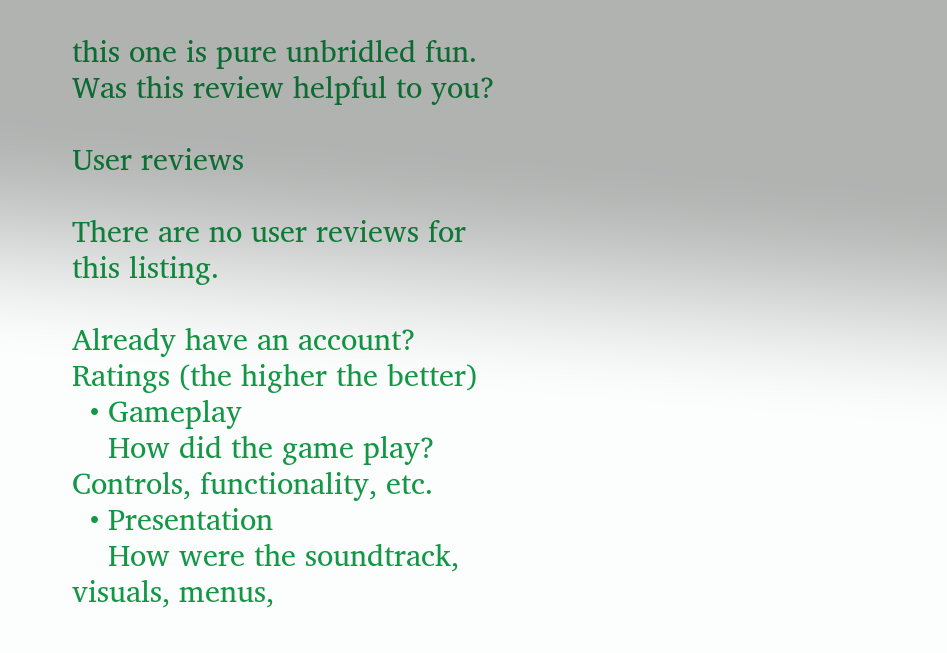this one is pure unbridled fun.
Was this review helpful to you?

User reviews

There are no user reviews for this listing.

Already have an account?
Ratings (the higher the better)
  • Gameplay
    How did the game play? Controls, functionality, etc.
  • Presentation
    How were the soundtrack, visuals, menus,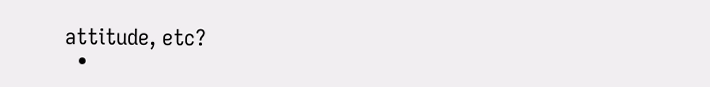attitude, etc?
  •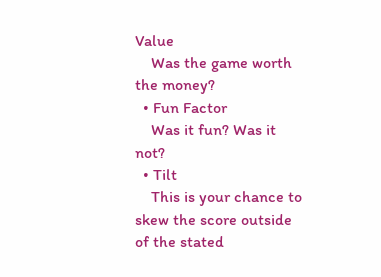Value
    Was the game worth the money?
  • Fun Factor
    Was it fun? Was it not?
  • Tilt
    This is your chance to skew the score outside of the stated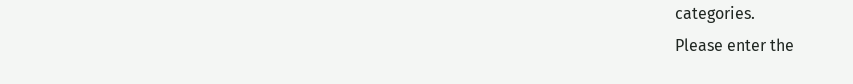categories.
Please enter the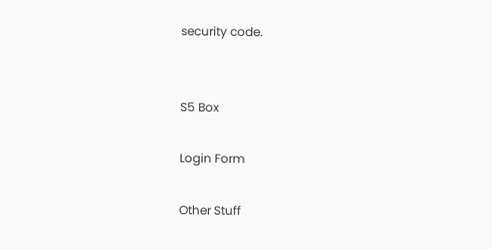security code.


S5 Box

Login Form

Other Stuff